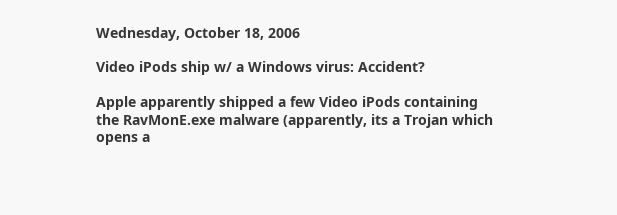Wednesday, October 18, 2006

Video iPods ship w/ a Windows virus: Accident?

Apple apparently shipped a few Video iPods containing the RavMonE.exe malware (apparently, its a Trojan which opens a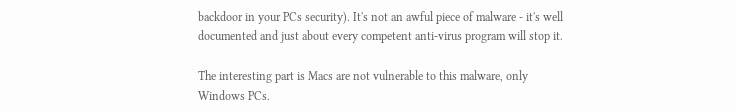backdoor in your PCs security). It's not an awful piece of malware - it's well documented and just about every competent anti-virus program will stop it.

The interesting part is Macs are not vulnerable to this malware, only Windows PCs.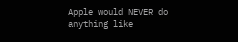Apple would NEVER do anything like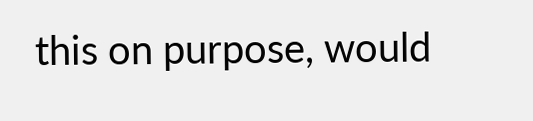this on purpose, would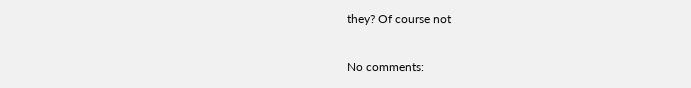they? Of course not

No comments: